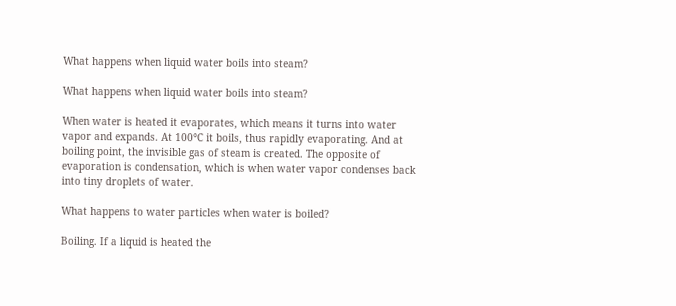What happens when liquid water boils into steam?

What happens when liquid water boils into steam?

When water is heated it evaporates, which means it turns into water vapor and expands. At 100℃ it boils, thus rapidly evaporating. And at boiling point, the invisible gas of steam is created. The opposite of evaporation is condensation, which is when water vapor condenses back into tiny droplets of water.

What happens to water particles when water is boiled?

Boiling. If a liquid is heated the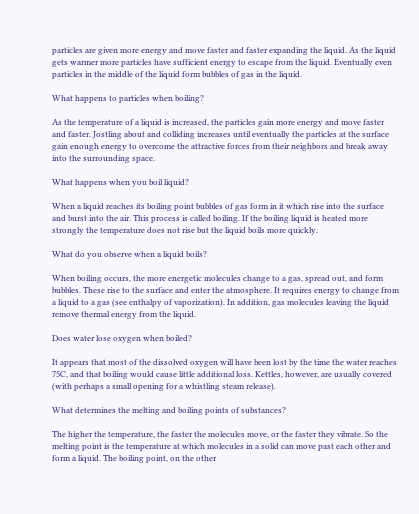particles are given more energy and move faster and faster expanding the liquid. As the liquid gets warmer more particles have sufficient energy to escape from the liquid. Eventually even particles in the middle of the liquid form bubbles of gas in the liquid.

What happens to particles when boiling?

As the temperature of a liquid is increased, the particles gain more energy and move faster and faster. Jostling about and colliding increases until eventually the particles at the surface gain enough energy to overcome the attractive forces from their neighbors and break away into the surrounding space.

What happens when you boil liquid?

When a liquid reaches its boiling point bubbles of gas form in it which rise into the surface and burst into the air. This process is called boiling. If the boiling liquid is heated more strongly the temperature does not rise but the liquid boils more quickly.

What do you observe when a liquid boils?

When boiling occurs, the more energetic molecules change to a gas, spread out, and form bubbles. These rise to the surface and enter the atmosphere. It requires energy to change from a liquid to a gas (see enthalpy of vaporization). In addition, gas molecules leaving the liquid remove thermal energy from the liquid.

Does water lose oxygen when boiled?

It appears that most of the dissolved oxygen will have been lost by the time the water reaches 75C, and that boiling would cause little additional loss. Kettles, however, are usually covered (with perhaps a small opening for a whistling steam release).

What determines the melting and boiling points of substances?

The higher the temperature, the faster the molecules move, or the faster they vibrate. So the melting point is the temperature at which molecules in a solid can move past each other and form a liquid. The boiling point, on the other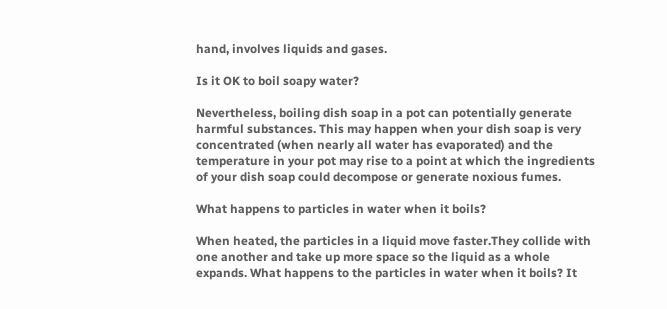hand, involves liquids and gases.

Is it OK to boil soapy water?

Nevertheless, boiling dish soap in a pot can potentially generate harmful substances. This may happen when your dish soap is very concentrated (when nearly all water has evaporated) and the temperature in your pot may rise to a point at which the ingredients of your dish soap could decompose or generate noxious fumes.

What happens to particles in water when it boils?

When heated, the particles in a liquid move faster.They collide with one another and take up more space so the liquid as a whole expands. What happens to the particles in water when it boils? It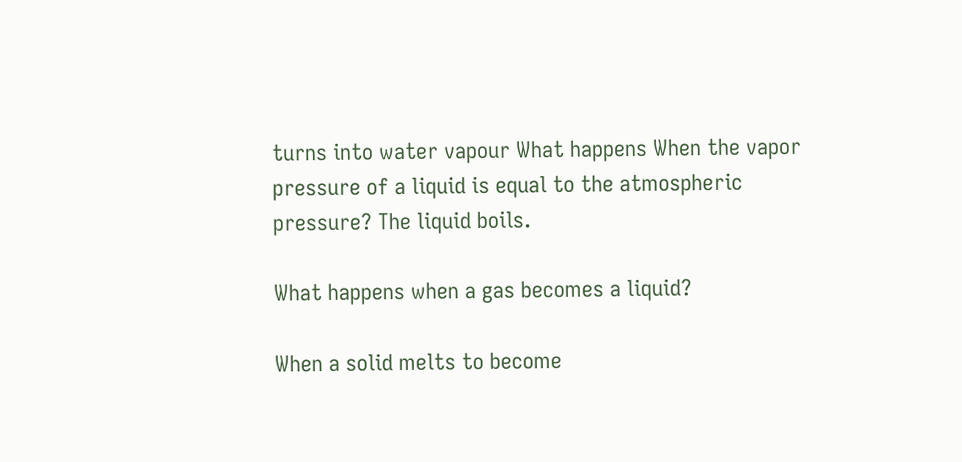turns into water vapour What happens When the vapor pressure of a liquid is equal to the atmospheric pressure? The liquid boils.

What happens when a gas becomes a liquid?

When a solid melts to become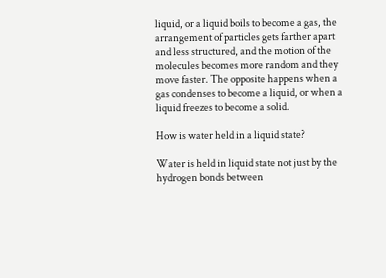liquid, or a liquid boils to become a gas, the arrangement of particles gets farther apart and less structured, and the motion of the molecules becomes more random and they move faster. The opposite happens when a gas condenses to become a liquid, or when a liquid freezes to become a solid.

How is water held in a liquid state?

Water is held in liquid state not just by the hydrogen bonds between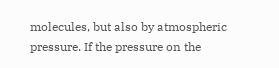molecules, but also by atmospheric pressure. If the pressure on the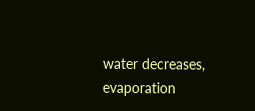water decreases, evaporation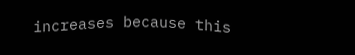increases because this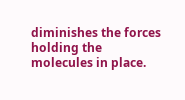diminishes the forces holding the molecules in place.